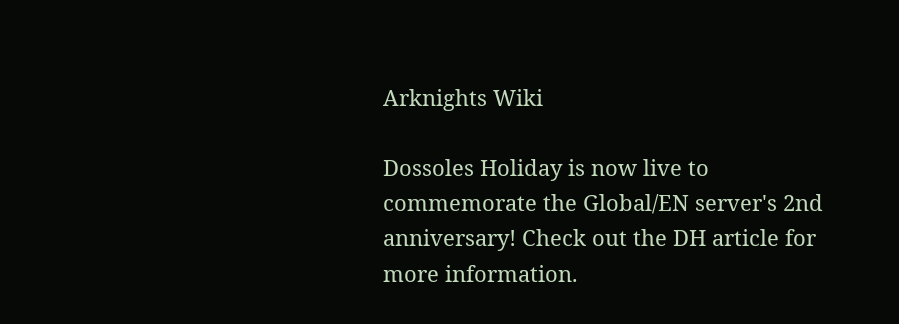Arknights Wiki

Dossoles Holiday is now live to commemorate the Global/EN server's 2nd anniversary! Check out the DH article for more information.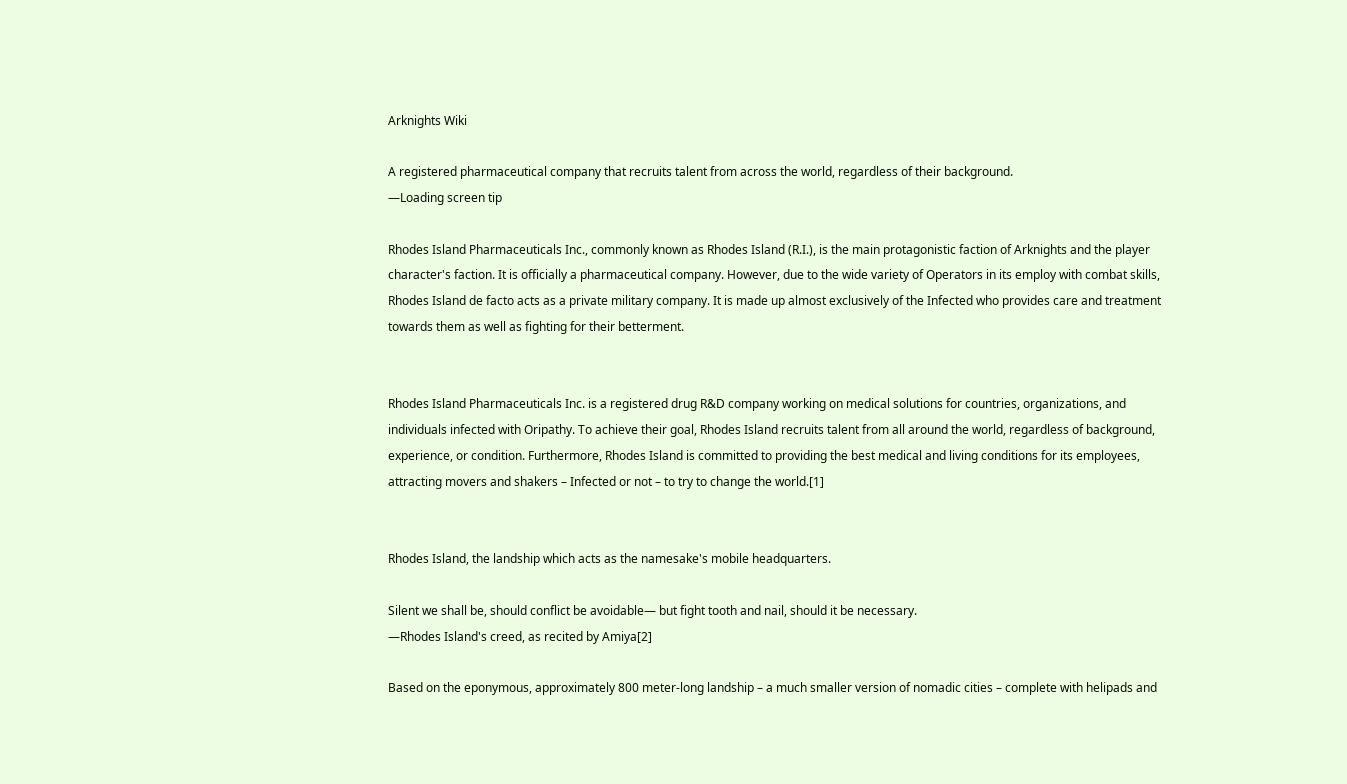Arknights Wiki

A registered pharmaceutical company that recruits talent from across the world, regardless of their background.
—Loading screen tip

Rhodes Island Pharmaceuticals Inc., commonly known as Rhodes Island (R.I.), is the main protagonistic faction of Arknights and the player character's faction. It is officially a pharmaceutical company. However, due to the wide variety of Operators in its employ with combat skills, Rhodes Island de facto acts as a private military company. It is made up almost exclusively of the Infected who provides care and treatment towards them as well as fighting for their betterment.


Rhodes Island Pharmaceuticals Inc. is a registered drug R&D company working on medical solutions for countries, organizations, and individuals infected with Oripathy. To achieve their goal, Rhodes Island recruits talent from all around the world, regardless of background, experience, or condition. Furthermore, Rhodes Island is committed to providing the best medical and living conditions for its employees, attracting movers and shakers – Infected or not – to try to change the world.[1]


Rhodes Island, the landship which acts as the namesake's mobile headquarters.

Silent we shall be, should conflict be avoidable— but fight tooth and nail, should it be necessary.
—Rhodes Island's creed, as recited by Amiya[2]

Based on the eponymous, approximately 800 meter-long landship – a much smaller version of nomadic cities – complete with helipads and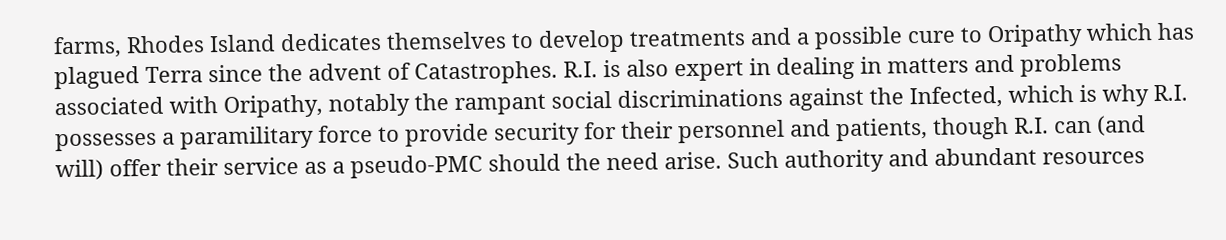farms, Rhodes Island dedicates themselves to develop treatments and a possible cure to Oripathy which has plagued Terra since the advent of Catastrophes. R.I. is also expert in dealing in matters and problems associated with Oripathy, notably the rampant social discriminations against the Infected, which is why R.I. possesses a paramilitary force to provide security for their personnel and patients, though R.I. can (and will) offer their service as a pseudo-PMC should the need arise. Such authority and abundant resources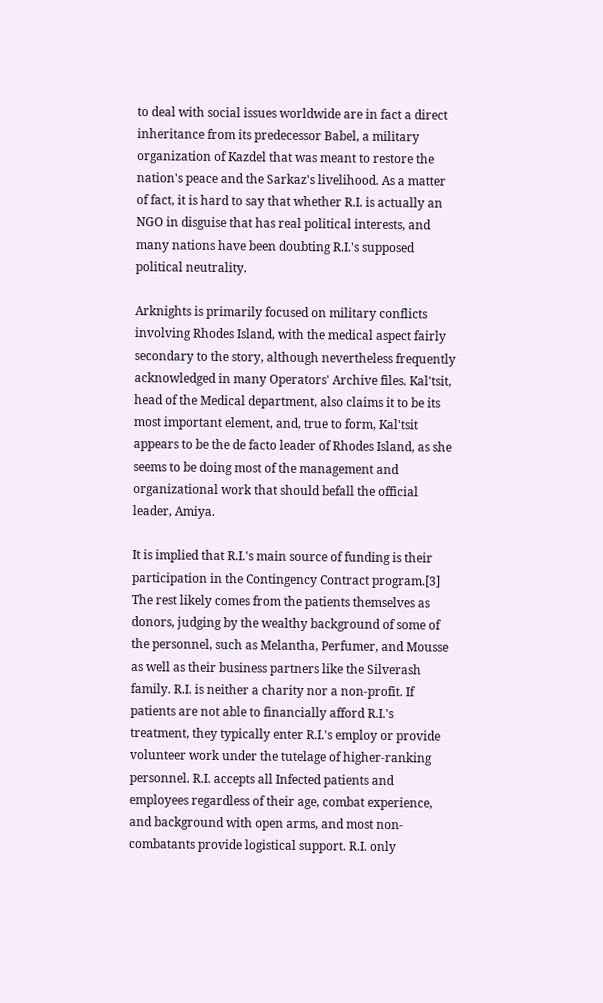to deal with social issues worldwide are in fact a direct inheritance from its predecessor Babel, a military organization of Kazdel that was meant to restore the nation's peace and the Sarkaz's livelihood. As a matter of fact, it is hard to say that whether R.I. is actually an NGO in disguise that has real political interests, and many nations have been doubting R.I.'s supposed political neutrality.

Arknights is primarily focused on military conflicts involving Rhodes Island, with the medical aspect fairly secondary to the story, although nevertheless frequently acknowledged in many Operators' Archive files. Kal'tsit, head of the Medical department, also claims it to be its most important element, and, true to form, Kal'tsit appears to be the de facto leader of Rhodes Island, as she seems to be doing most of the management and organizational work that should befall the official leader, Amiya.

It is implied that R.I.'s main source of funding is their participation in the Contingency Contract program.[3] The rest likely comes from the patients themselves as donors, judging by the wealthy background of some of the personnel, such as Melantha, Perfumer, and Mousse as well as their business partners like the Silverash family. R.I. is neither a charity nor a non-profit. If patients are not able to financially afford R.I.'s treatment, they typically enter R.I.'s employ or provide volunteer work under the tutelage of higher-ranking personnel. R.I. accepts all Infected patients and employees regardless of their age, combat experience, and background with open arms, and most non-combatants provide logistical support. R.I. only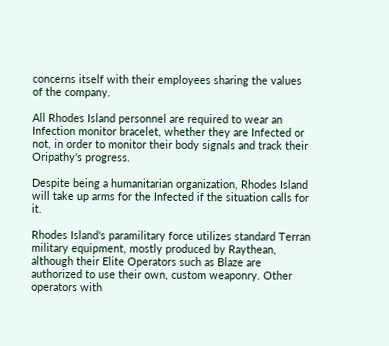concerns itself with their employees sharing the values of the company.

All Rhodes Island personnel are required to wear an Infection monitor bracelet, whether they are Infected or not, in order to monitor their body signals and track their Oripathy's progress.

Despite being a humanitarian organization, Rhodes Island will take up arms for the Infected if the situation calls for it.

Rhodes Island's paramilitary force utilizes standard Terran military equipment, mostly produced by Raythean, although their Elite Operators such as Blaze are authorized to use their own, custom weaponry. Other operators with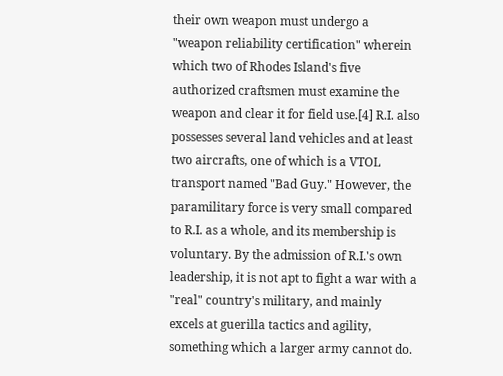their own weapon must undergo a "weapon reliability certification" wherein which two of Rhodes Island's five authorized craftsmen must examine the weapon and clear it for field use.[4] R.I. also possesses several land vehicles and at least two aircrafts, one of which is a VTOL transport named "Bad Guy." However, the paramilitary force is very small compared to R.I. as a whole, and its membership is voluntary. By the admission of R.I.'s own leadership, it is not apt to fight a war with a "real" country's military, and mainly excels at guerilla tactics and agility, something which a larger army cannot do.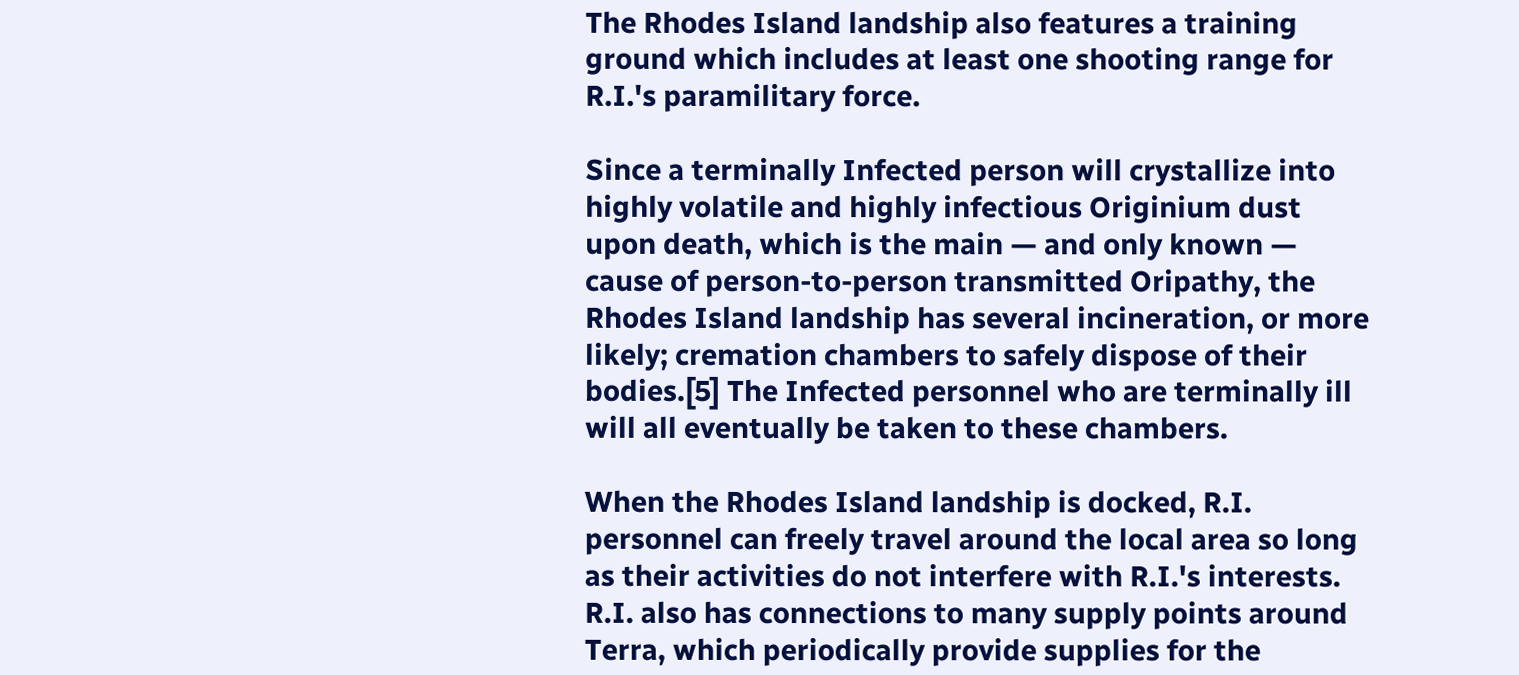The Rhodes Island landship also features a training ground which includes at least one shooting range for R.I.'s paramilitary force.

Since a terminally Infected person will crystallize into highly volatile and highly infectious Originium dust upon death, which is the main — and only known — cause of person-to-person transmitted Oripathy, the Rhodes Island landship has several incineration, or more likely; cremation chambers to safely dispose of their bodies.[5] The Infected personnel who are terminally ill will all eventually be taken to these chambers.

When the Rhodes Island landship is docked, R.I. personnel can freely travel around the local area so long as their activities do not interfere with R.I.'s interests. R.I. also has connections to many supply points around Terra, which periodically provide supplies for the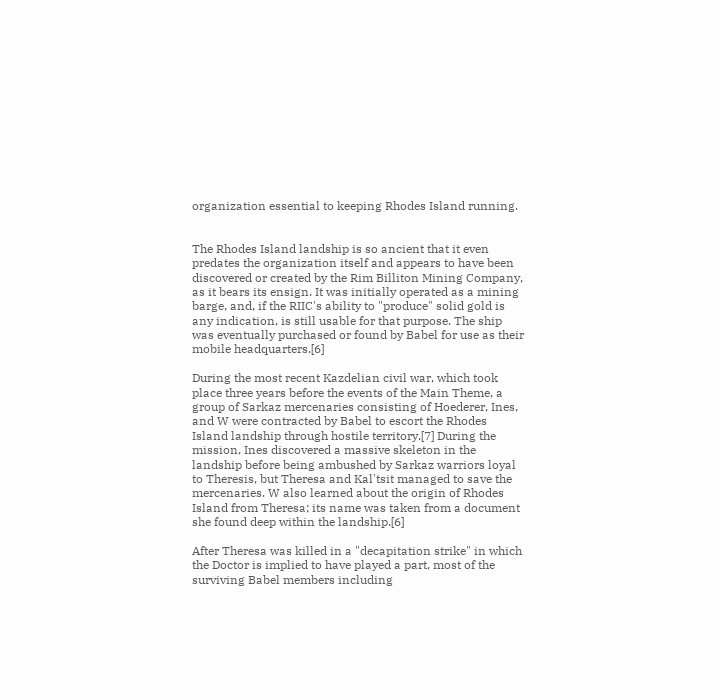organization essential to keeping Rhodes Island running.


The Rhodes Island landship is so ancient that it even predates the organization itself and appears to have been discovered or created by the Rim Billiton Mining Company, as it bears its ensign. It was initially operated as a mining barge, and, if the RIIC's ability to "produce" solid gold is any indication, is still usable for that purpose. The ship was eventually purchased or found by Babel for use as their mobile headquarters.[6]

During the most recent Kazdelian civil war, which took place three years before the events of the Main Theme, a group of Sarkaz mercenaries consisting of Hoederer, Ines, and W were contracted by Babel to escort the Rhodes Island landship through hostile territory.[7] During the mission, Ines discovered a massive skeleton in the landship before being ambushed by Sarkaz warriors loyal to Theresis, but Theresa and Kal'tsit managed to save the mercenaries. W also learned about the origin of Rhodes Island from Theresa; its name was taken from a document she found deep within the landship.[6]

After Theresa was killed in a "decapitation strike" in which the Doctor is implied to have played a part, most of the surviving Babel members including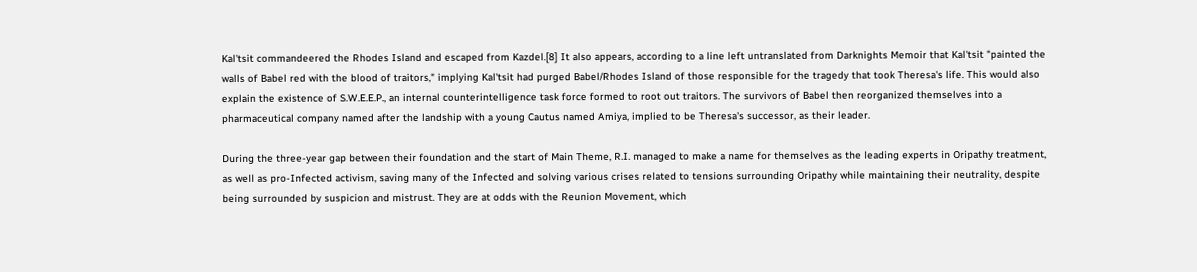Kal'tsit commandeered the Rhodes Island and escaped from Kazdel.[8] It also appears, according to a line left untranslated from Darknights Memoir that Kal'tsit "painted the walls of Babel red with the blood of traitors," implying Kal'tsit had purged Babel/Rhodes Island of those responsible for the tragedy that took Theresa's life. This would also explain the existence of S.W.E.E.P., an internal counterintelligence task force formed to root out traitors. The survivors of Babel then reorganized themselves into a pharmaceutical company named after the landship with a young Cautus named Amiya, implied to be Theresa's successor, as their leader.

During the three-year gap between their foundation and the start of Main Theme, R.I. managed to make a name for themselves as the leading experts in Oripathy treatment, as well as pro-Infected activism, saving many of the Infected and solving various crises related to tensions surrounding Oripathy while maintaining their neutrality, despite being surrounded by suspicion and mistrust. They are at odds with the Reunion Movement, which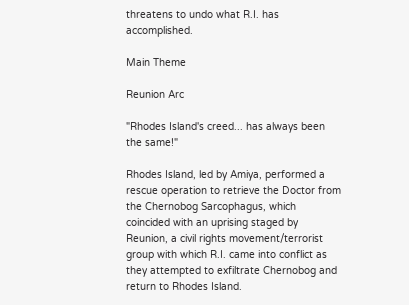threatens to undo what R.I. has accomplished.

Main Theme

Reunion Arc

"Rhodes Island's creed... has always been the same!"

Rhodes Island, led by Amiya, performed a rescue operation to retrieve the Doctor from the Chernobog Sarcophagus, which coincided with an uprising staged by Reunion, a civil rights movement/terrorist group with which R.I. came into conflict as they attempted to exfiltrate Chernobog and return to Rhodes Island.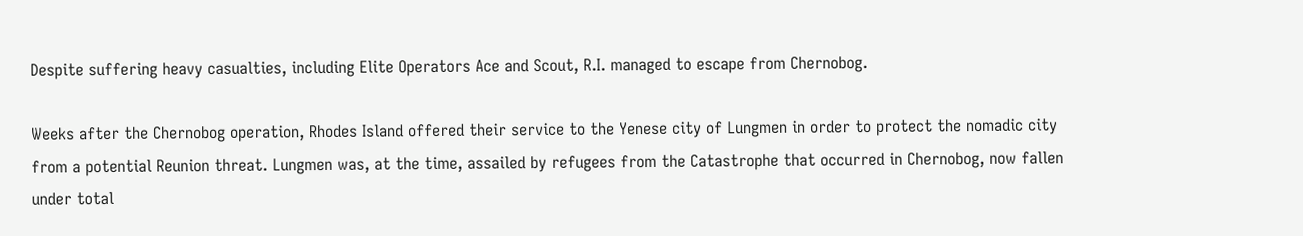Despite suffering heavy casualties, including Elite Operators Ace and Scout, R.I. managed to escape from Chernobog.

Weeks after the Chernobog operation, Rhodes Island offered their service to the Yenese city of Lungmen in order to protect the nomadic city from a potential Reunion threat. Lungmen was, at the time, assailed by refugees from the Catastrophe that occurred in Chernobog, now fallen under total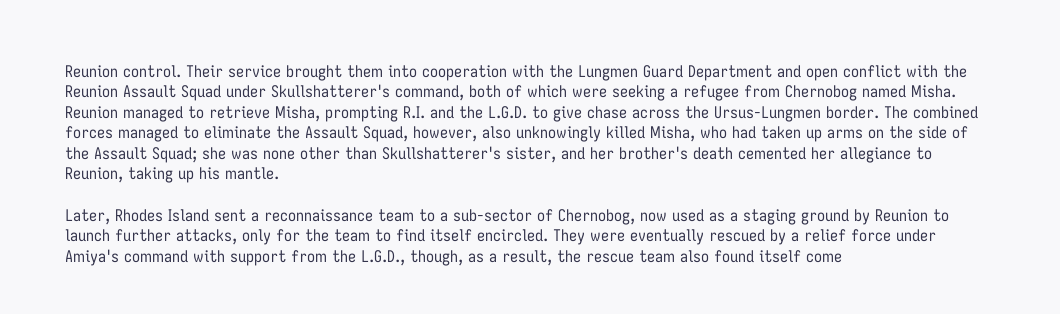Reunion control. Their service brought them into cooperation with the Lungmen Guard Department and open conflict with the Reunion Assault Squad under Skullshatterer's command, both of which were seeking a refugee from Chernobog named Misha. Reunion managed to retrieve Misha, prompting R.I. and the L.G.D. to give chase across the Ursus-Lungmen border. The combined forces managed to eliminate the Assault Squad, however, also unknowingly killed Misha, who had taken up arms on the side of the Assault Squad; she was none other than Skullshatterer's sister, and her brother's death cemented her allegiance to Reunion, taking up his mantle.

Later, Rhodes Island sent a reconnaissance team to a sub-sector of Chernobog, now used as a staging ground by Reunion to launch further attacks, only for the team to find itself encircled. They were eventually rescued by a relief force under Amiya's command with support from the L.G.D., though, as a result, the rescue team also found itself come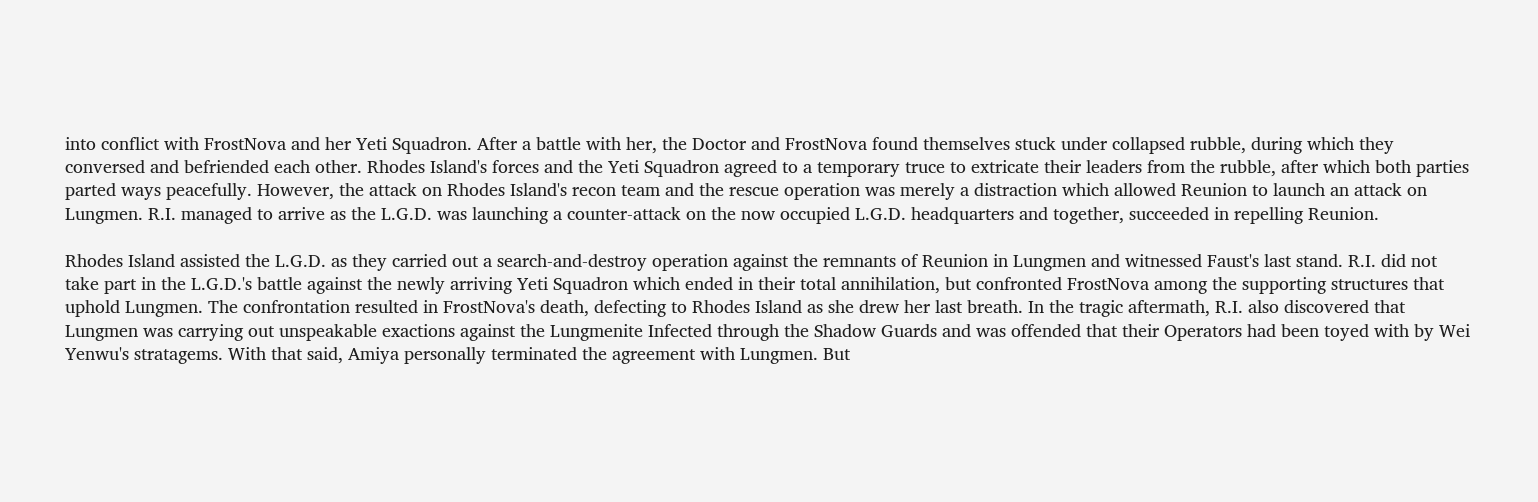into conflict with FrostNova and her Yeti Squadron. After a battle with her, the Doctor and FrostNova found themselves stuck under collapsed rubble, during which they conversed and befriended each other. Rhodes Island's forces and the Yeti Squadron agreed to a temporary truce to extricate their leaders from the rubble, after which both parties parted ways peacefully. However, the attack on Rhodes Island's recon team and the rescue operation was merely a distraction which allowed Reunion to launch an attack on Lungmen. R.I. managed to arrive as the L.G.D. was launching a counter-attack on the now occupied L.G.D. headquarters and together, succeeded in repelling Reunion.

Rhodes Island assisted the L.G.D. as they carried out a search-and-destroy operation against the remnants of Reunion in Lungmen and witnessed Faust's last stand. R.I. did not take part in the L.G.D.'s battle against the newly arriving Yeti Squadron which ended in their total annihilation, but confronted FrostNova among the supporting structures that uphold Lungmen. The confrontation resulted in FrostNova's death, defecting to Rhodes Island as she drew her last breath. In the tragic aftermath, R.I. also discovered that Lungmen was carrying out unspeakable exactions against the Lungmenite Infected through the Shadow Guards and was offended that their Operators had been toyed with by Wei Yenwu's stratagems. With that said, Amiya personally terminated the agreement with Lungmen. But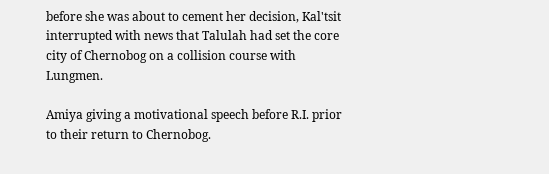before she was about to cement her decision, Kal'tsit interrupted with news that Talulah had set the core city of Chernobog on a collision course with Lungmen.

Amiya giving a motivational speech before R.I. prior to their return to Chernobog.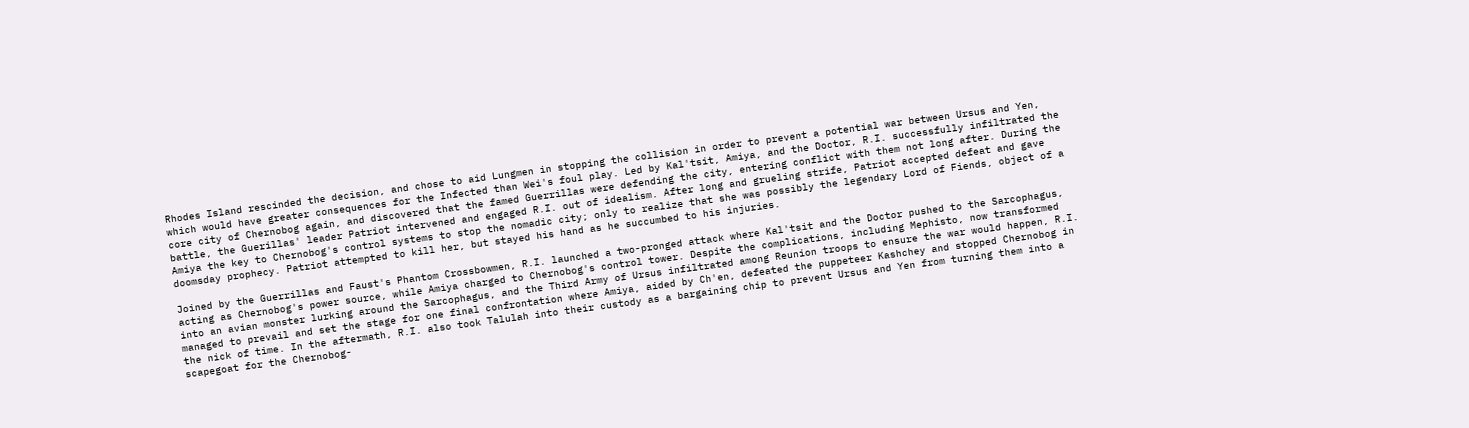Rhodes Island rescinded the decision, and chose to aid Lungmen in stopping the collision in order to prevent a potential war between Ursus and Yen, which would have greater consequences for the Infected than Wei's foul play. Led by Kal'tsit, Amiya, and the Doctor, R.I. successfully infiltrated the core city of Chernobog again, and discovered that the famed Guerrillas were defending the city, entering conflict with them not long after. During the battle, the Guerillas' leader Patriot intervened and engaged R.I. out of idealism. After long and grueling strife, Patriot accepted defeat and gave Amiya the key to Chernobog's control systems to stop the nomadic city; only to realize that she was possibly the legendary Lord of Fiends, object of a doomsday prophecy. Patriot attempted to kill her, but stayed his hand as he succumbed to his injuries.

Joined by the Guerrillas and Faust's Phantom Crossbowmen, R.I. launched a two-pronged attack where Kal'tsit and the Doctor pushed to the Sarcophagus, acting as Chernobog's power source, while Amiya charged to Chernobog's control tower. Despite the complications, including Mephisto, now transformed into an avian monster lurking around the Sarcophagus, and the Third Army of Ursus infiltrated among Reunion troops to ensure the war would happen, R.I. managed to prevail and set the stage for one final confrontation where Amiya, aided by Ch'en, defeated the puppeteer Kashchey and stopped Chernobog in the nick of time. In the aftermath, R.I. also took Talulah into their custody as a bargaining chip to prevent Ursus and Yen from turning them into a scapegoat for the Chernobog-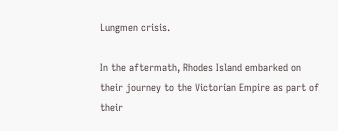Lungmen crisis.

In the aftermath, Rhodes Island embarked on their journey to the Victorian Empire as part of their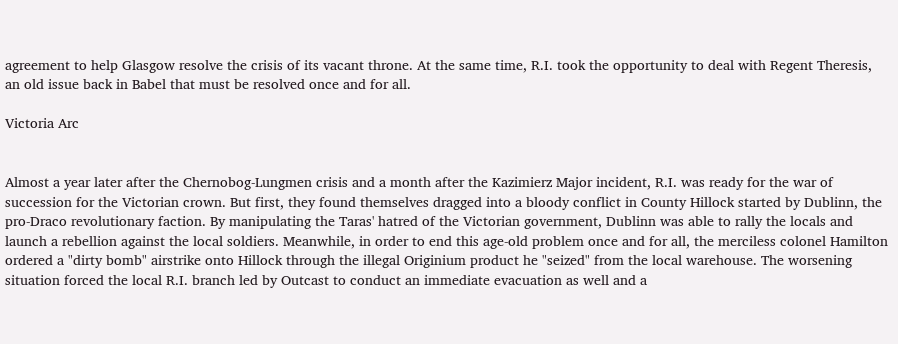agreement to help Glasgow resolve the crisis of its vacant throne. At the same time, R.I. took the opportunity to deal with Regent Theresis, an old issue back in Babel that must be resolved once and for all.

Victoria Arc


Almost a year later after the Chernobog-Lungmen crisis and a month after the Kazimierz Major incident, R.I. was ready for the war of succession for the Victorian crown. But first, they found themselves dragged into a bloody conflict in County Hillock started by Dublinn, the pro-Draco revolutionary faction. By manipulating the Taras' hatred of the Victorian government, Dublinn was able to rally the locals and launch a rebellion against the local soldiers. Meanwhile, in order to end this age-old problem once and for all, the merciless colonel Hamilton ordered a "dirty bomb" airstrike onto Hillock through the illegal Originium product he "seized" from the local warehouse. The worsening situation forced the local R.I. branch led by Outcast to conduct an immediate evacuation as well and a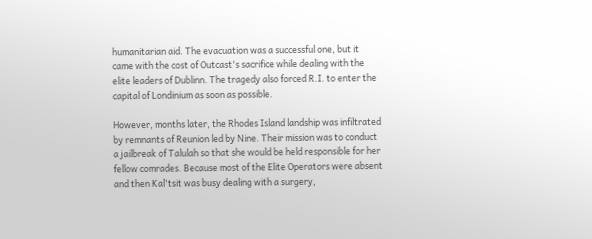humanitarian aid. The evacuation was a successful one, but it came with the cost of Outcast's sacrifice while dealing with the elite leaders of Dublinn. The tragedy also forced R.I. to enter the capital of Londinium as soon as possible.

However, months later, the Rhodes Island landship was infiltrated by remnants of Reunion led by Nine. Their mission was to conduct a jailbreak of Talulah so that she would be held responsible for her fellow comrades. Because most of the Elite Operators were absent and then Kal'tsit was busy dealing with a surgery,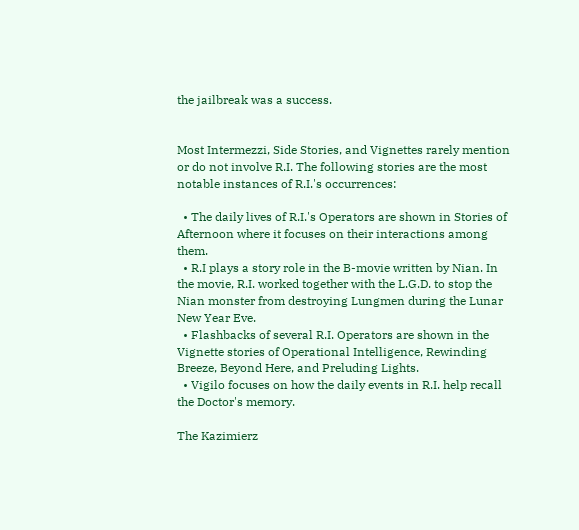the jailbreak was a success.


Most Intermezzi, Side Stories, and Vignettes rarely mention or do not involve R.I. The following stories are the most notable instances of R.I.'s occurrences:

  • The daily lives of R.I.'s Operators are shown in Stories of Afternoon where it focuses on their interactions among them.
  • R.I plays a story role in the B-movie written by Nian. In the movie, R.I. worked together with the L.G.D. to stop the Nian monster from destroying Lungmen during the Lunar New Year Eve.
  • Flashbacks of several R.I. Operators are shown in the Vignette stories of Operational Intelligence, Rewinding Breeze, Beyond Here, and Preluding Lights.
  • Vigilo focuses on how the daily events in R.I. help recall the Doctor's memory.

The Kazimierz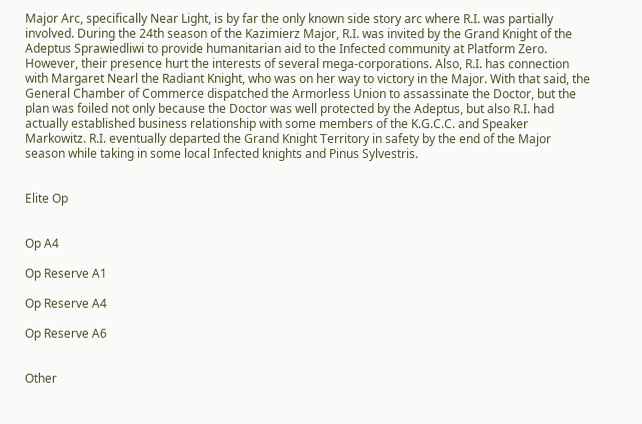Major Arc, specifically Near Light, is by far the only known side story arc where R.I. was partially involved. During the 24th season of the Kazimierz Major, R.I. was invited by the Grand Knight of the Adeptus Sprawiedliwi to provide humanitarian aid to the Infected community at Platform Zero. However, their presence hurt the interests of several mega-corporations. Also, R.I. has connection with Margaret Nearl the Radiant Knight, who was on her way to victory in the Major. With that said, the General Chamber of Commerce dispatched the Armorless Union to assassinate the Doctor, but the plan was foiled not only because the Doctor was well protected by the Adeptus, but also R.I. had actually established business relationship with some members of the K.G.C.C. and Speaker Markowitz. R.I. eventually departed the Grand Knight Territory in safety by the end of the Major season while taking in some local Infected knights and Pinus Sylvestris.


Elite Op


Op A4

Op Reserve A1

Op Reserve A4

Op Reserve A6


Other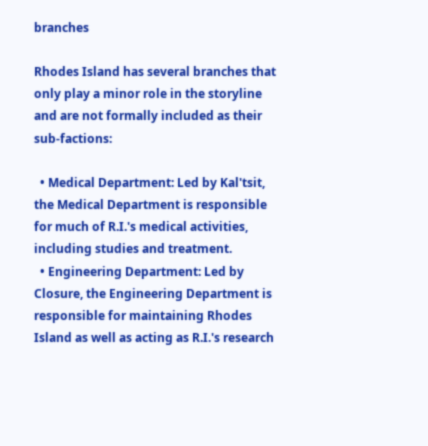branches

Rhodes Island has several branches that only play a minor role in the storyline and are not formally included as their sub-factions:

  • Medical Department: Led by Kal'tsit, the Medical Department is responsible for much of R.I.'s medical activities, including studies and treatment.
  • Engineering Department: Led by Closure, the Engineering Department is responsible for maintaining Rhodes Island as well as acting as R.I.'s research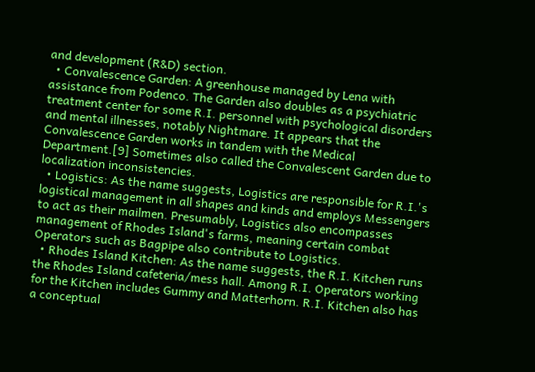and development (R&D) section.
  • Convalescence Garden: A greenhouse managed by Lena with assistance from Podenco. The Garden also doubles as a psychiatric treatment center for some R.I. personnel with psychological disorders and mental illnesses, notably Nightmare. It appears that the Convalescence Garden works in tandem with the Medical Department.[9] Sometimes also called the Convalescent Garden due to localization inconsistencies.
  • Logistics: As the name suggests, Logistics are responsible for R.I.'s logistical management in all shapes and kinds and employs Messengers to act as their mailmen. Presumably, Logistics also encompasses management of Rhodes Island's farms, meaning certain combat Operators such as Bagpipe also contribute to Logistics.
  • Rhodes Island Kitchen: As the name suggests, the R.I. Kitchen runs the Rhodes Island cafeteria/mess hall. Among R.I. Operators working for the Kitchen includes Gummy and Matterhorn. R.I. Kitchen also has a conceptual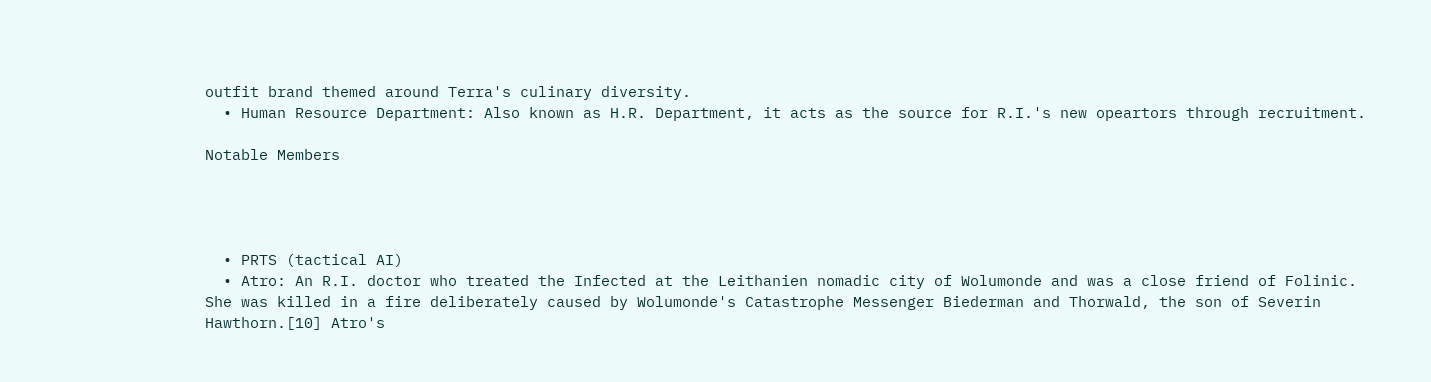outfit brand themed around Terra's culinary diversity.
  • Human Resource Department: Also known as H.R. Department, it acts as the source for R.I.'s new opeartors through recruitment.

Notable Members




  • PRTS (tactical AI)
  • Atro: An R.I. doctor who treated the Infected at the Leithanien nomadic city of Wolumonde and was a close friend of Folinic. She was killed in a fire deliberately caused by Wolumonde's Catastrophe Messenger Biederman and Thorwald, the son of Severin Hawthorn.[10] Atro's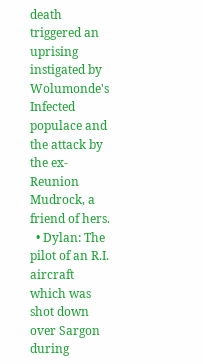death triggered an uprising instigated by Wolumonde's Infected populace and the attack by the ex-Reunion Mudrock, a friend of hers.
  • Dylan: The pilot of an R.I. aircraft which was shot down over Sargon during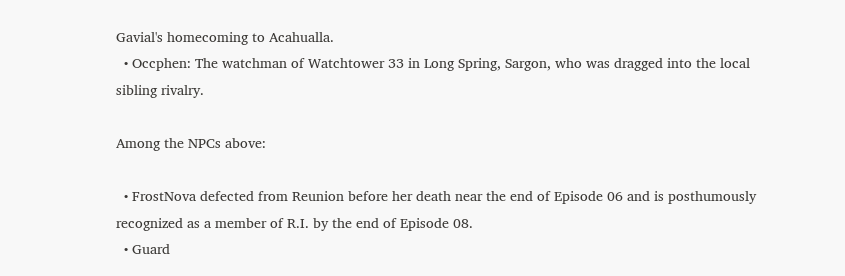Gavial's homecoming to Acahualla.
  • Occphen: The watchman of Watchtower 33 in Long Spring, Sargon, who was dragged into the local sibling rivalry.

Among the NPCs above:

  • FrostNova defected from Reunion before her death near the end of Episode 06 and is posthumously recognized as a member of R.I. by the end of Episode 08.
  • Guard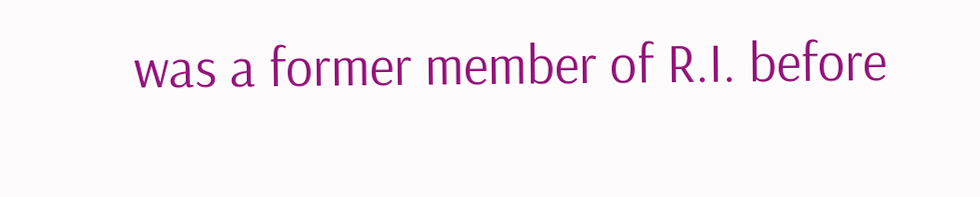was a former member of R.I. before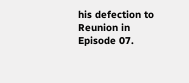his defection to Reunion in Episode 07.